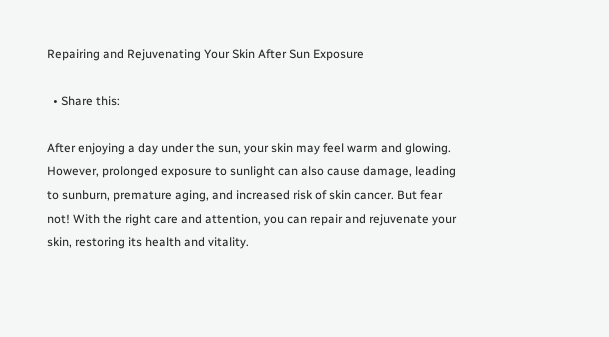Repairing and Rejuvenating Your Skin After Sun Exposure

  • Share this:

After enjoying a day under the sun, your skin may feel warm and glowing. However, prolonged exposure to sunlight can also cause damage, leading to sunburn, premature aging, and increased risk of skin cancer. But fear not! With the right care and attention, you can repair and rejuvenate your skin, restoring its health and vitality.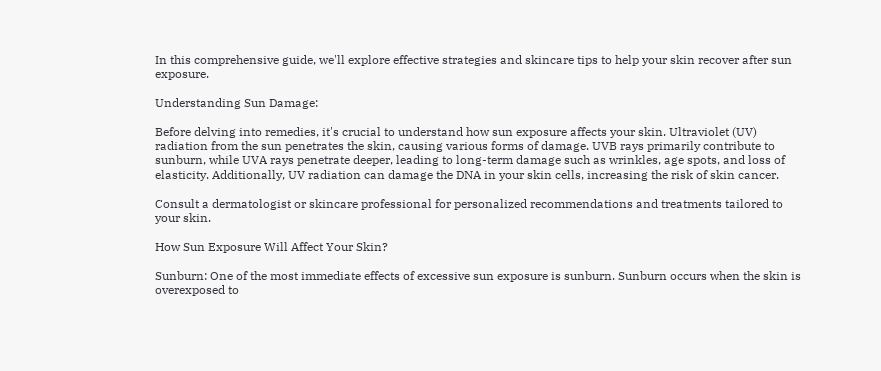In this comprehensive guide, we'll explore effective strategies and skincare tips to help your skin recover after sun exposure.

Understanding Sun Damage:

Before delving into remedies, it's crucial to understand how sun exposure affects your skin. Ultraviolet (UV) radiation from the sun penetrates the skin, causing various forms of damage. UVB rays primarily contribute to sunburn, while UVA rays penetrate deeper, leading to long-term damage such as wrinkles, age spots, and loss of elasticity. Additionally, UV radiation can damage the DNA in your skin cells, increasing the risk of skin cancer.

Consult a dermatologist or skincare professional for personalized recommendations and treatments tailored to your skin.

How Sun Exposure Will Affect Your Skin?

Sunburn: One of the most immediate effects of excessive sun exposure is sunburn. Sunburn occurs when the skin is overexposed to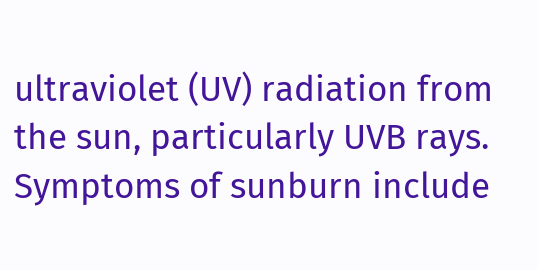ultraviolet (UV) radiation from the sun, particularly UVB rays. Symptoms of sunburn include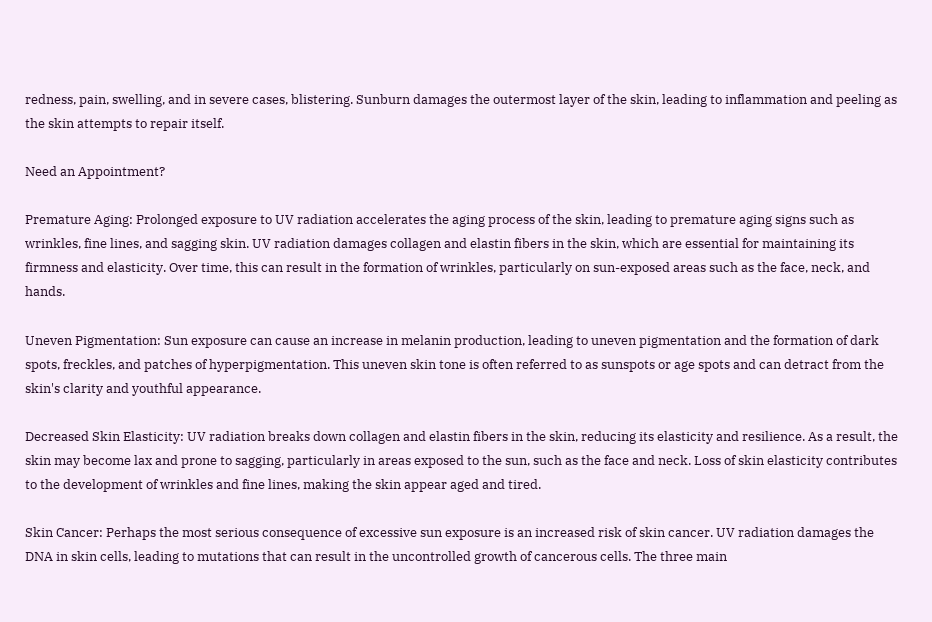redness, pain, swelling, and in severe cases, blistering. Sunburn damages the outermost layer of the skin, leading to inflammation and peeling as the skin attempts to repair itself.

Need an Appointment?

Premature Aging: Prolonged exposure to UV radiation accelerates the aging process of the skin, leading to premature aging signs such as wrinkles, fine lines, and sagging skin. UV radiation damages collagen and elastin fibers in the skin, which are essential for maintaining its firmness and elasticity. Over time, this can result in the formation of wrinkles, particularly on sun-exposed areas such as the face, neck, and hands.

Uneven Pigmentation: Sun exposure can cause an increase in melanin production, leading to uneven pigmentation and the formation of dark spots, freckles, and patches of hyperpigmentation. This uneven skin tone is often referred to as sunspots or age spots and can detract from the skin's clarity and youthful appearance.

Decreased Skin Elasticity: UV radiation breaks down collagen and elastin fibers in the skin, reducing its elasticity and resilience. As a result, the skin may become lax and prone to sagging, particularly in areas exposed to the sun, such as the face and neck. Loss of skin elasticity contributes to the development of wrinkles and fine lines, making the skin appear aged and tired.

Skin Cancer: Perhaps the most serious consequence of excessive sun exposure is an increased risk of skin cancer. UV radiation damages the DNA in skin cells, leading to mutations that can result in the uncontrolled growth of cancerous cells. The three main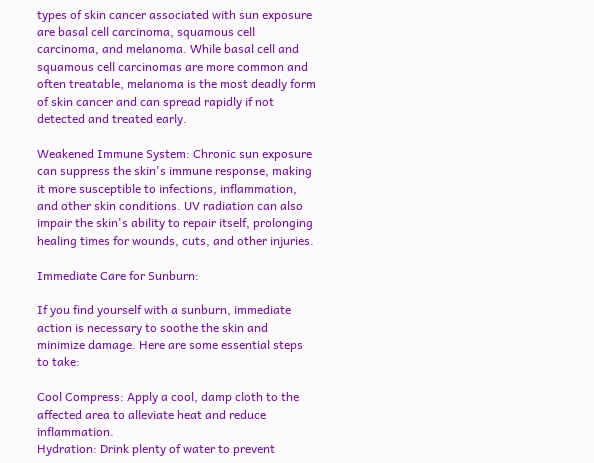types of skin cancer associated with sun exposure are basal cell carcinoma, squamous cell carcinoma, and melanoma. While basal cell and squamous cell carcinomas are more common and often treatable, melanoma is the most deadly form of skin cancer and can spread rapidly if not detected and treated early.

Weakened Immune System: Chronic sun exposure can suppress the skin's immune response, making it more susceptible to infections, inflammation, and other skin conditions. UV radiation can also impair the skin's ability to repair itself, prolonging healing times for wounds, cuts, and other injuries.

Immediate Care for Sunburn:

If you find yourself with a sunburn, immediate action is necessary to soothe the skin and minimize damage. Here are some essential steps to take:

Cool Compress: Apply a cool, damp cloth to the affected area to alleviate heat and reduce inflammation.
Hydration: Drink plenty of water to prevent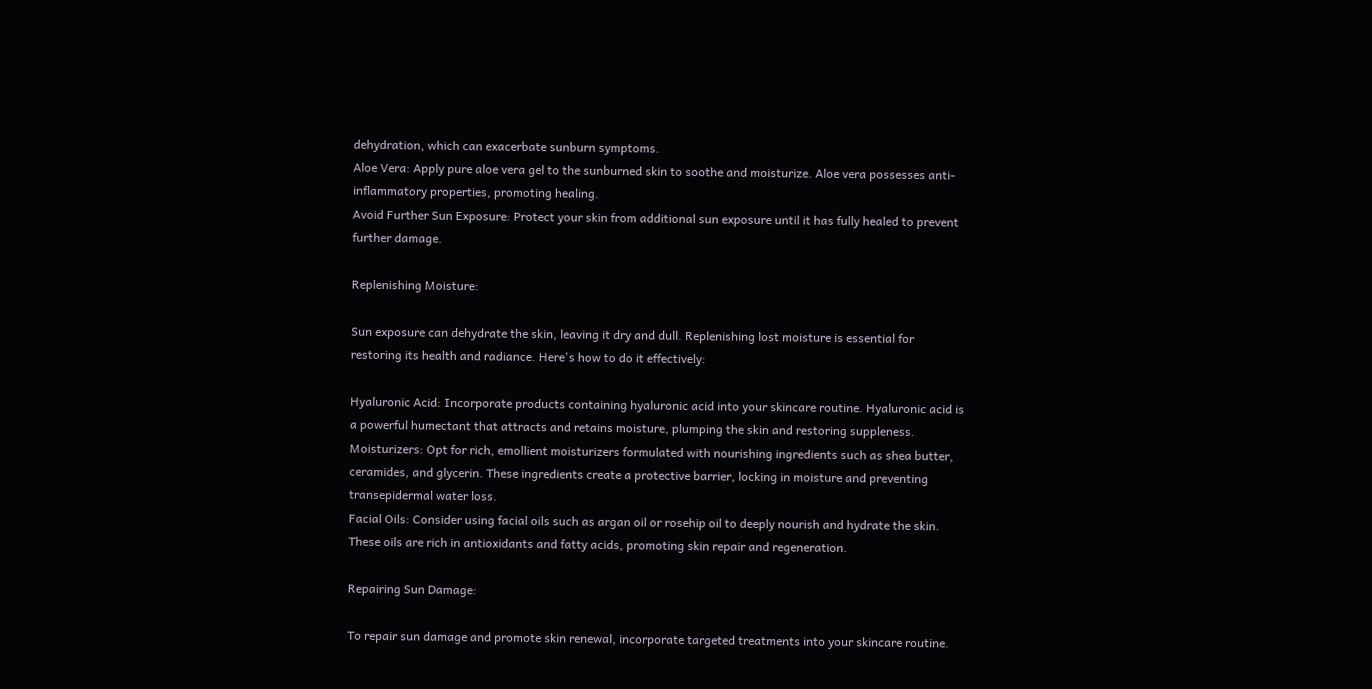dehydration, which can exacerbate sunburn symptoms.
Aloe Vera: Apply pure aloe vera gel to the sunburned skin to soothe and moisturize. Aloe vera possesses anti-inflammatory properties, promoting healing.
Avoid Further Sun Exposure: Protect your skin from additional sun exposure until it has fully healed to prevent further damage.

Replenishing Moisture:

Sun exposure can dehydrate the skin, leaving it dry and dull. Replenishing lost moisture is essential for restoring its health and radiance. Here's how to do it effectively:

Hyaluronic Acid: Incorporate products containing hyaluronic acid into your skincare routine. Hyaluronic acid is a powerful humectant that attracts and retains moisture, plumping the skin and restoring suppleness.
Moisturizers: Opt for rich, emollient moisturizers formulated with nourishing ingredients such as shea butter, ceramides, and glycerin. These ingredients create a protective barrier, locking in moisture and preventing transepidermal water loss.
Facial Oils: Consider using facial oils such as argan oil or rosehip oil to deeply nourish and hydrate the skin. These oils are rich in antioxidants and fatty acids, promoting skin repair and regeneration.

Repairing Sun Damage:

To repair sun damage and promote skin renewal, incorporate targeted treatments into your skincare routine.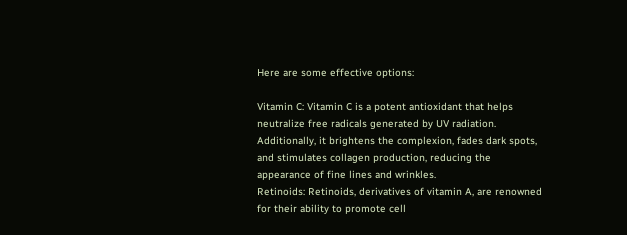Here are some effective options:

Vitamin C: Vitamin C is a potent antioxidant that helps neutralize free radicals generated by UV radiation. Additionally, it brightens the complexion, fades dark spots, and stimulates collagen production, reducing the appearance of fine lines and wrinkles.
Retinoids: Retinoids, derivatives of vitamin A, are renowned for their ability to promote cell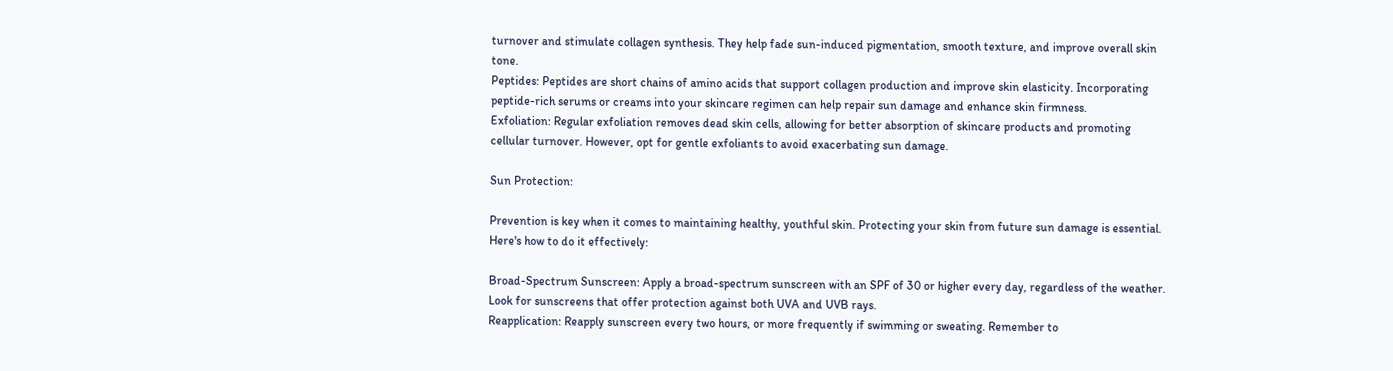turnover and stimulate collagen synthesis. They help fade sun-induced pigmentation, smooth texture, and improve overall skin tone.
Peptides: Peptides are short chains of amino acids that support collagen production and improve skin elasticity. Incorporating peptide-rich serums or creams into your skincare regimen can help repair sun damage and enhance skin firmness.
Exfoliation: Regular exfoliation removes dead skin cells, allowing for better absorption of skincare products and promoting cellular turnover. However, opt for gentle exfoliants to avoid exacerbating sun damage.

Sun Protection:

Prevention is key when it comes to maintaining healthy, youthful skin. Protecting your skin from future sun damage is essential. Here's how to do it effectively:

Broad-Spectrum Sunscreen: Apply a broad-spectrum sunscreen with an SPF of 30 or higher every day, regardless of the weather. Look for sunscreens that offer protection against both UVA and UVB rays.
Reapplication: Reapply sunscreen every two hours, or more frequently if swimming or sweating. Remember to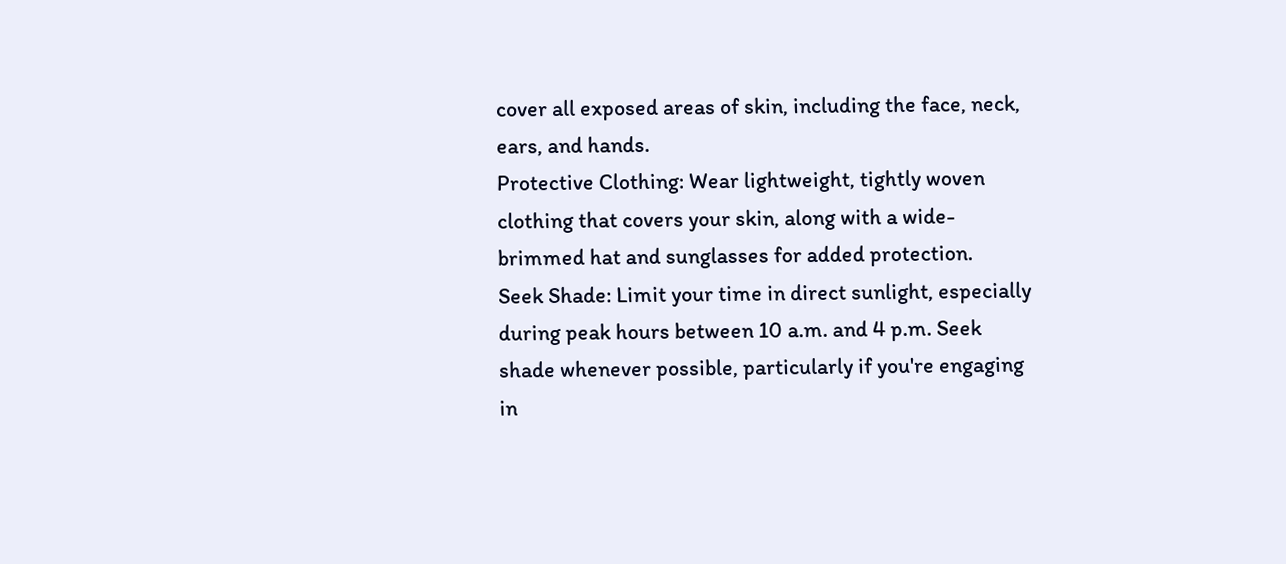cover all exposed areas of skin, including the face, neck, ears, and hands.
Protective Clothing: Wear lightweight, tightly woven clothing that covers your skin, along with a wide-brimmed hat and sunglasses for added protection.
Seek Shade: Limit your time in direct sunlight, especially during peak hours between 10 a.m. and 4 p.m. Seek shade whenever possible, particularly if you're engaging in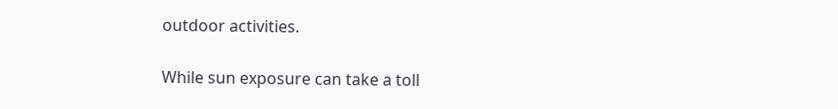outdoor activities.

While sun exposure can take a toll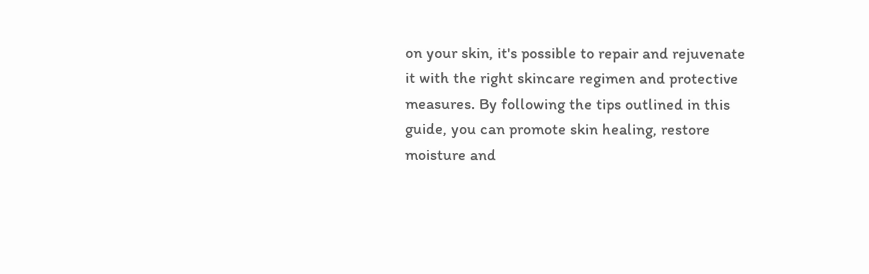on your skin, it's possible to repair and rejuvenate it with the right skincare regimen and protective measures. By following the tips outlined in this guide, you can promote skin healing, restore moisture and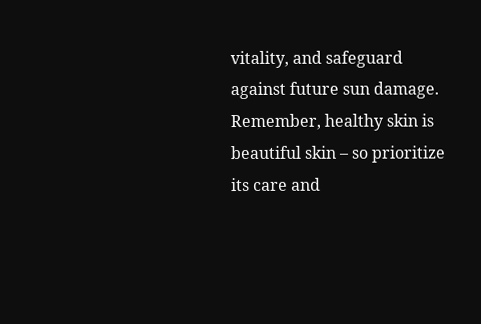vitality, and safeguard against future sun damage. Remember, healthy skin is beautiful skin – so prioritize its care and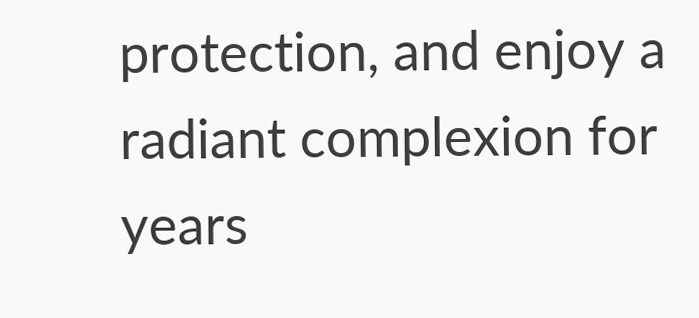protection, and enjoy a radiant complexion for years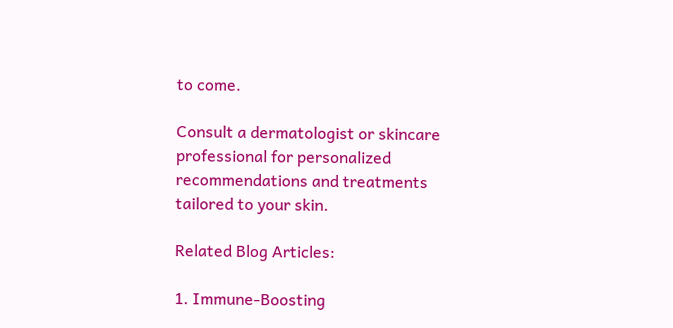to come.

Consult a dermatologist or skincare professional for personalized recommendations and treatments tailored to your skin.

Related Blog Articles:

1. Immune-Boosting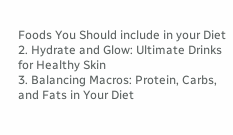Foods You Should include in your Diet
2. Hydrate and Glow: Ultimate Drinks for Healthy Skin
3. Balancing Macros: Protein, Carbs, and Fats in Your Diet